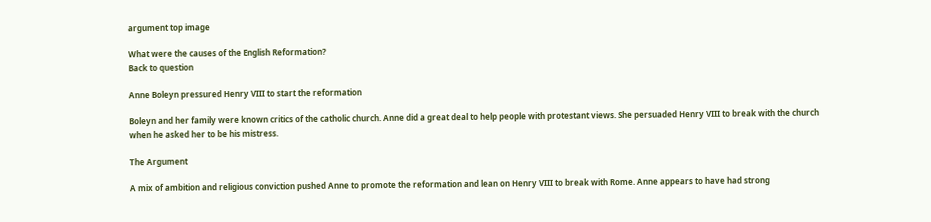argument top image

What were the causes of the English Reformation?
Back to question

Anne Boleyn pressured Henry VIII to start the reformation

Boleyn and her family were known critics of the catholic church. Anne did a great deal to help people with protestant views. She persuaded Henry VIII to break with the church when he asked her to be his mistress.

The Argument

A mix of ambition and religious conviction pushed Anne to promote the reformation and lean on Henry VIII to break with Rome. Anne appears to have had strong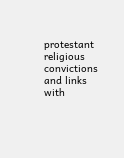protestant religious convictions and links with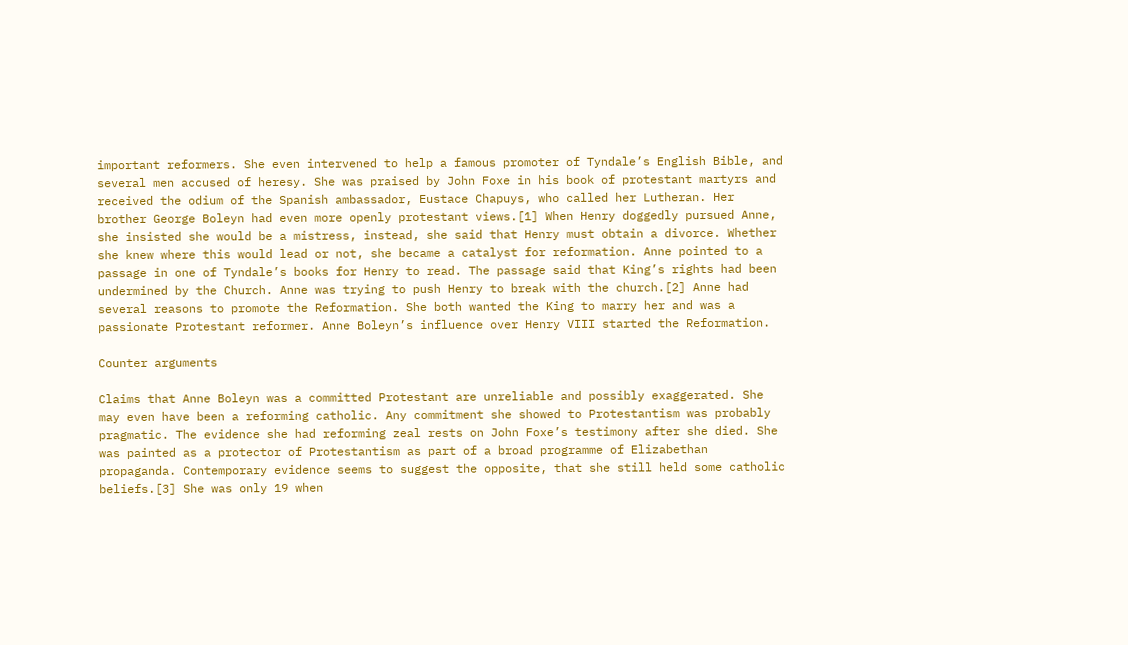important reformers. She even intervened to help a famous promoter of Tyndale’s English Bible, and several men accused of heresy. She was praised by John Foxe in his book of protestant martyrs and received the odium of the Spanish ambassador, Eustace Chapuys, who called her Lutheran. Her brother George Boleyn had even more openly protestant views.[1] When Henry doggedly pursued Anne, she insisted she would be a mistress, instead, she said that Henry must obtain a divorce. Whether she knew where this would lead or not, she became a catalyst for reformation. Anne pointed to a passage in one of Tyndale’s books for Henry to read. The passage said that King’s rights had been undermined by the Church. Anne was trying to push Henry to break with the church.[2] Anne had several reasons to promote the Reformation. She both wanted the King to marry her and was a passionate Protestant reformer. Anne Boleyn’s influence over Henry VIII started the Reformation.

Counter arguments

Claims that Anne Boleyn was a committed Protestant are unreliable and possibly exaggerated. She may even have been a reforming catholic. Any commitment she showed to Protestantism was probably pragmatic. The evidence she had reforming zeal rests on John Foxe’s testimony after she died. She was painted as a protector of Protestantism as part of a broad programme of Elizabethan propaganda. Contemporary evidence seems to suggest the opposite, that she still held some catholic beliefs.[3] She was only 19 when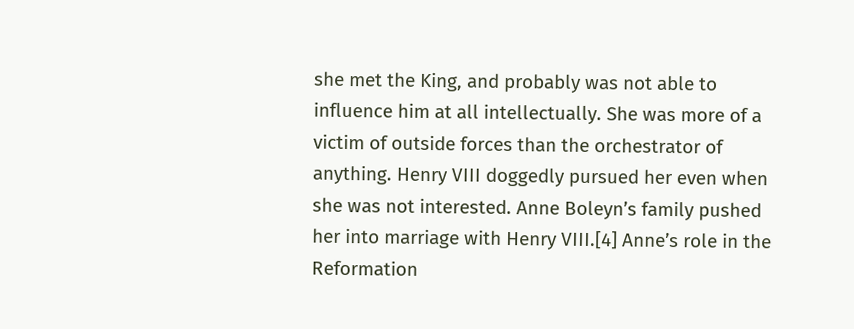she met the King, and probably was not able to influence him at all intellectually. She was more of a victim of outside forces than the orchestrator of anything. Henry VIII doggedly pursued her even when she was not interested. Anne Boleyn’s family pushed her into marriage with Henry VIII.[4] Anne’s role in the Reformation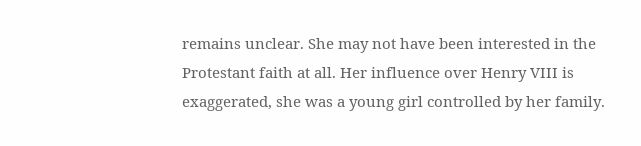remains unclear. She may not have been interested in the Protestant faith at all. Her influence over Henry VIII is exaggerated, she was a young girl controlled by her family.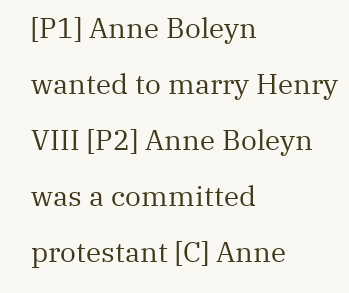[P1] Anne Boleyn wanted to marry Henry VIII [P2] Anne Boleyn was a committed protestant [C] Anne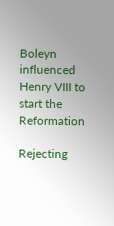Boleyn influenced Henry VIII to start the Reformation

Rejecting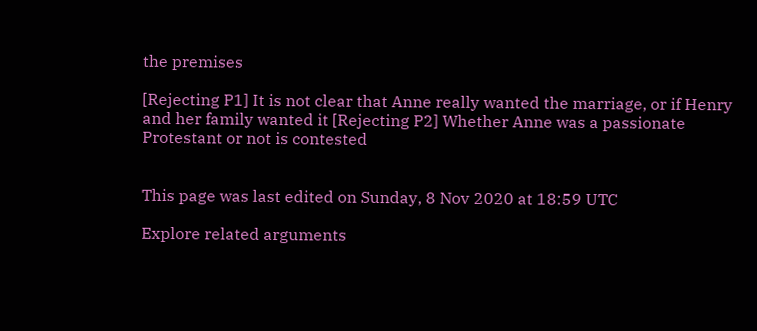the premises

[Rejecting P1] It is not clear that Anne really wanted the marriage, or if Henry and her family wanted it [Rejecting P2] Whether Anne was a passionate Protestant or not is contested


This page was last edited on Sunday, 8 Nov 2020 at 18:59 UTC

Explore related arguments